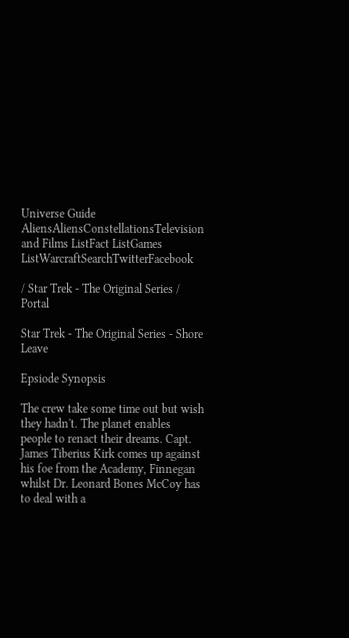Universe Guide
AliensAliensConstellationsTelevision and Films ListFact ListGames ListWarcraftSearchTwitterFacebook

/ Star Trek - The Original Series / Portal

Star Trek - The Original Series - Shore Leave

Epsiode Synopsis

The crew take some time out but wish they hadn't. The planet enables people to renact their dreams. Capt. James Tiberius Kirk comes up against his foe from the Academy, Finnegan whilst Dr. Leonard Bones McCoy has to deal with a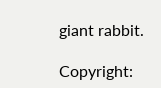giant rabbit.

Copyright: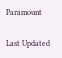Paramount

Last Updated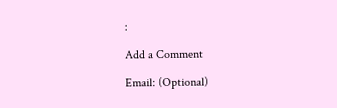:

Add a Comment

Email: (Optional)